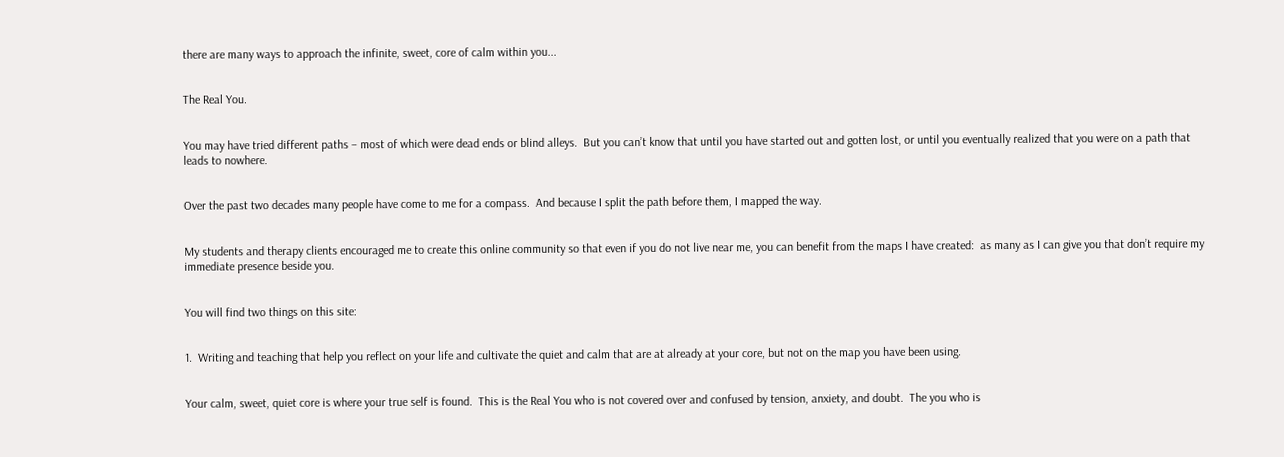there are many ways to approach the infinite, sweet, core of calm within you...


The Real You.


You may have tried different paths – most of which were dead ends or blind alleys.  But you can’t know that until you have started out and gotten lost, or until you eventually realized that you were on a path that leads to nowhere.


Over the past two decades many people have come to me for a compass.  And because I split the path before them, I mapped the way.


My students and therapy clients encouraged me to create this online community so that even if you do not live near me, you can benefit from the maps I have created:  as many as I can give you that don’t require my immediate presence beside you.


You will find two things on this site:


1.  Writing and teaching that help you reflect on your life and cultivate the quiet and calm that are at already at your core, but not on the map you have been using.


Your calm, sweet, quiet core is where your true self is found.  This is the Real You who is not covered over and confused by tension, anxiety, and doubt.  The you who is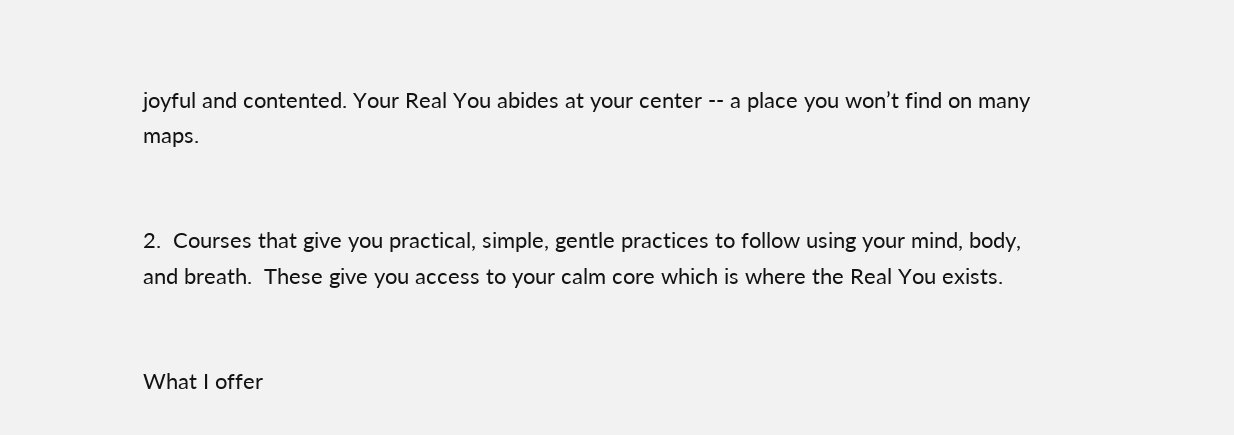joyful and contented. Your Real You abides at your center -- a place you won’t find on many maps.


2.  Courses that give you practical, simple, gentle practices to follow using your mind, body, and breath.  These give you access to your calm core which is where the Real You exists.


What I offer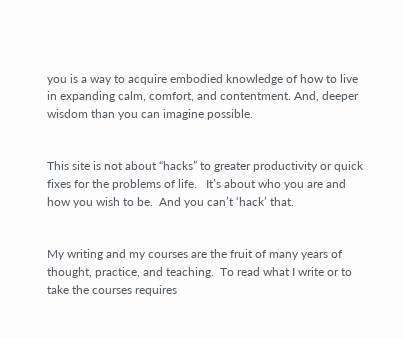you is a way to acquire embodied knowledge of how to live in expanding calm, comfort, and contentment. And, deeper wisdom than you can imagine possible.


This site is not about “hacks” to greater productivity or quick fixes for the problems of life.   It’s about who you are and how you wish to be.  And you can’t ‘hack’ that.


My writing and my courses are the fruit of many years of thought, practice, and teaching.  To read what I write or to take the courses requires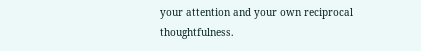your attention and your own reciprocal thoughtfulness.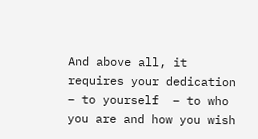And above all, it requires your dedication – to yourself  – to who you are and how you wish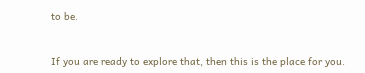to be.


If you are ready to explore that, then this is the place for you.